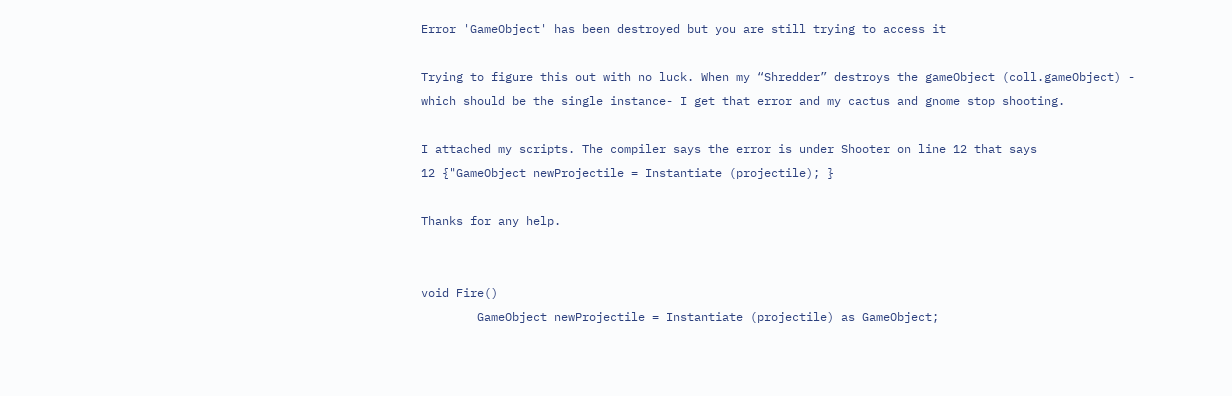Error 'GameObject' has been destroyed but you are still trying to access it

Trying to figure this out with no luck. When my “Shredder” destroys the gameObject (coll.gameObject) - which should be the single instance- I get that error and my cactus and gnome stop shooting.

I attached my scripts. The compiler says the error is under Shooter on line 12 that says
12 {"GameObject newProjectile = Instantiate (projectile); }

Thanks for any help.


void Fire()
        GameObject newProjectile = Instantiate (projectile) as GameObject;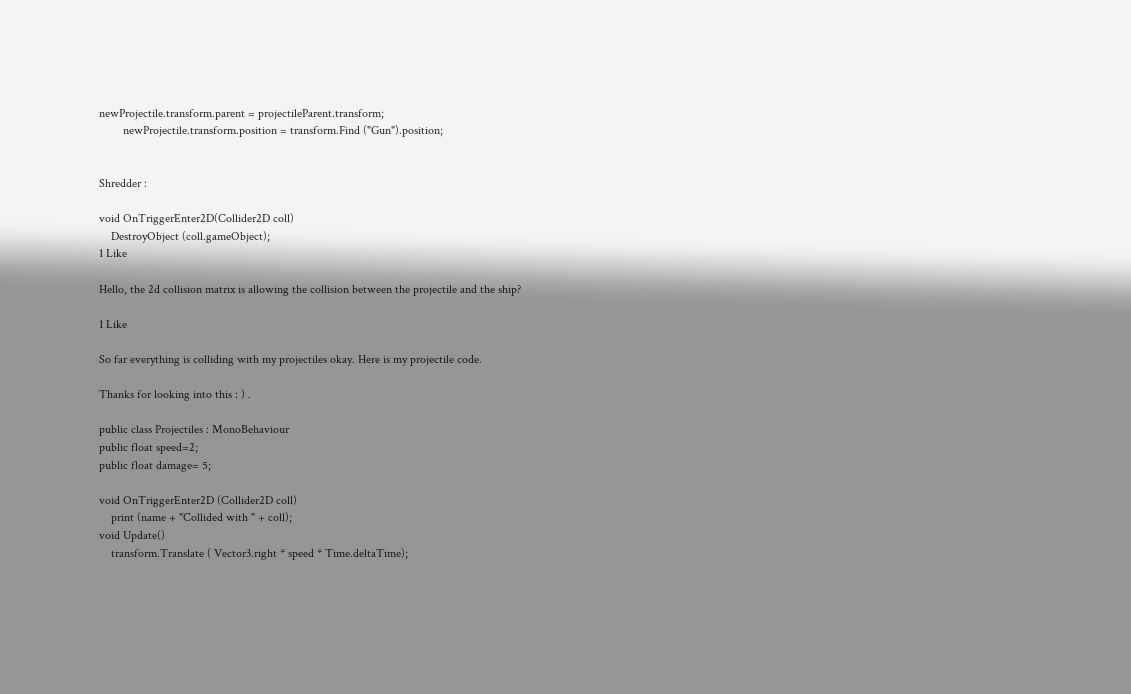newProjectile.transform.parent = projectileParent.transform;
        newProjectile.transform.position = transform.Find ("Gun").position;


Shredder :

void OnTriggerEnter2D(Collider2D coll)
    DestroyObject (coll.gameObject);
1 Like

Hello, the 2d collision matrix is allowing the collision between the projectile and the ship?

1 Like

So far everything is colliding with my projectiles okay. Here is my projectile code.

Thanks for looking into this : ) .

public class Projectiles : MonoBehaviour
public float speed=2;
public float damage= 5;

void OnTriggerEnter2D (Collider2D coll)
    print (name + "Collided with " + coll);
void Update()
    transform.Translate ( Vector3.right * speed * Time.deltaTime);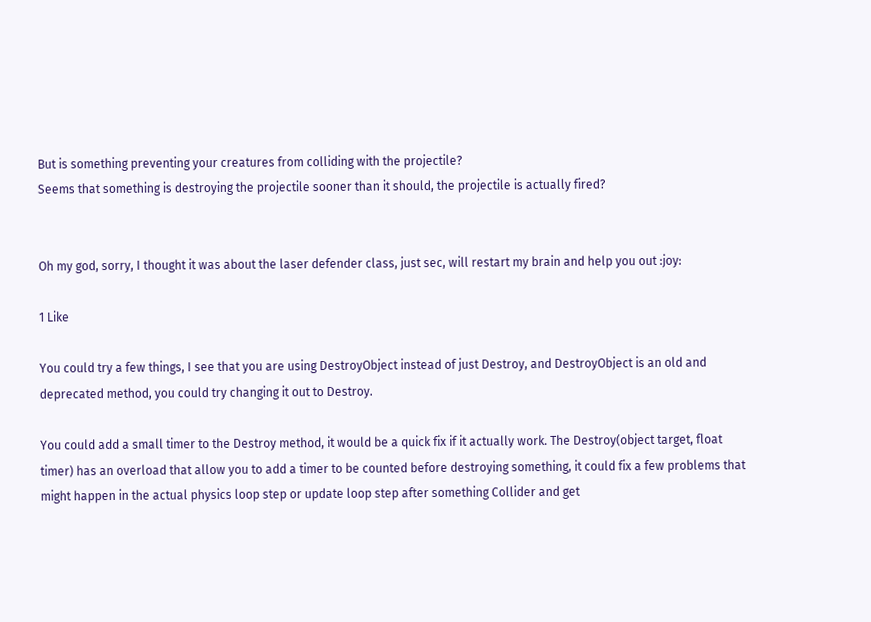But is something preventing your creatures from colliding with the projectile?
Seems that something is destroying the projectile sooner than it should, the projectile is actually fired?


Oh my god, sorry, I thought it was about the laser defender class, just sec, will restart my brain and help you out :joy:

1 Like

You could try a few things, I see that you are using DestroyObject instead of just Destroy, and DestroyObject is an old and deprecated method, you could try changing it out to Destroy.

You could add a small timer to the Destroy method, it would be a quick fix if it actually work. The Destroy(object target, float timer) has an overload that allow you to add a timer to be counted before destroying something, it could fix a few problems that might happen in the actual physics loop step or update loop step after something Collider and get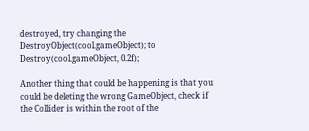destroyed, try changing the DestroyObject(cool.gameObject); to Destroy(cool.gameObject, 0.2f);

Another thing that could be happening is that you could be deleting the wrong GameObject, check if the Collider is within the root of the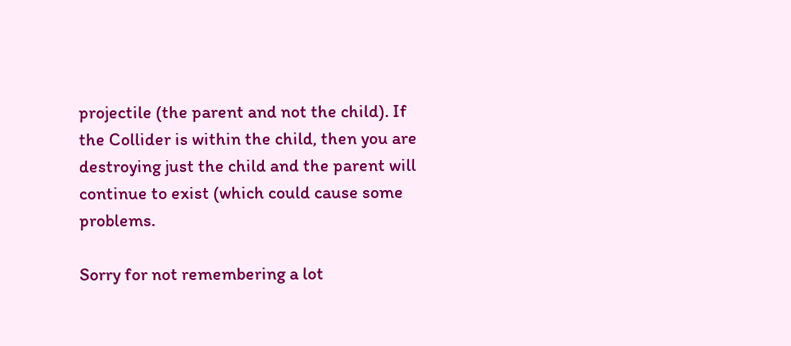projectile (the parent and not the child). If the Collider is within the child, then you are destroying just the child and the parent will continue to exist (which could cause some problems.

Sorry for not remembering a lot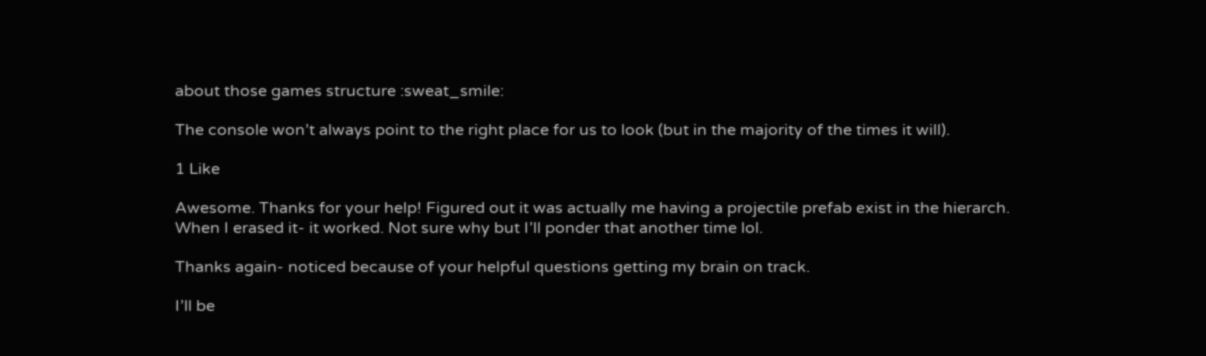about those games structure :sweat_smile:

The console won’t always point to the right place for us to look (but in the majority of the times it will).

1 Like

Awesome. Thanks for your help! Figured out it was actually me having a projectile prefab exist in the hierarch. When I erased it- it worked. Not sure why but I’ll ponder that another time lol.

Thanks again- noticed because of your helpful questions getting my brain on track.

I’ll be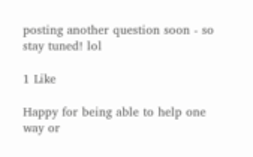posting another question soon - so stay tuned! lol

1 Like

Happy for being able to help one way or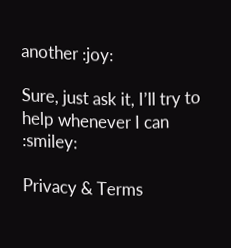another :joy:

Sure, just ask it, I’ll try to help whenever I can :smiley:

Privacy & Terms